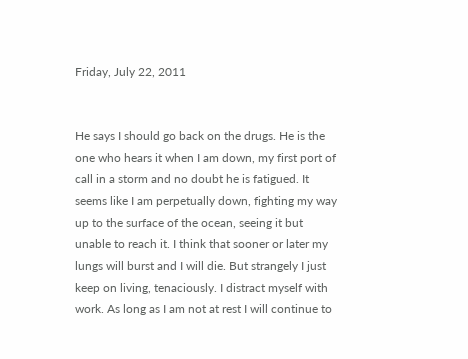Friday, July 22, 2011


He says I should go back on the drugs. He is the one who hears it when I am down, my first port of call in a storm and no doubt he is fatigued. It seems like I am perpetually down, fighting my way up to the surface of the ocean, seeing it but unable to reach it. I think that sooner or later my lungs will burst and I will die. But strangely I just keep on living, tenaciously. I distract myself with work. As long as I am not at rest I will continue to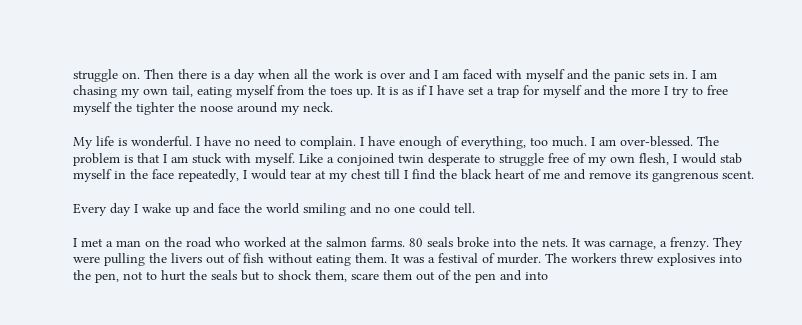struggle on. Then there is a day when all the work is over and I am faced with myself and the panic sets in. I am chasing my own tail, eating myself from the toes up. It is as if I have set a trap for myself and the more I try to free myself the tighter the noose around my neck.

My life is wonderful. I have no need to complain. I have enough of everything, too much. I am over-blessed. The problem is that I am stuck with myself. Like a conjoined twin desperate to struggle free of my own flesh, I would stab myself in the face repeatedly, I would tear at my chest till I find the black heart of me and remove its gangrenous scent.

Every day I wake up and face the world smiling and no one could tell.

I met a man on the road who worked at the salmon farms. 80 seals broke into the nets. It was carnage, a frenzy. They were pulling the livers out of fish without eating them. It was a festival of murder. The workers threw explosives into the pen, not to hurt the seals but to shock them, scare them out of the pen and into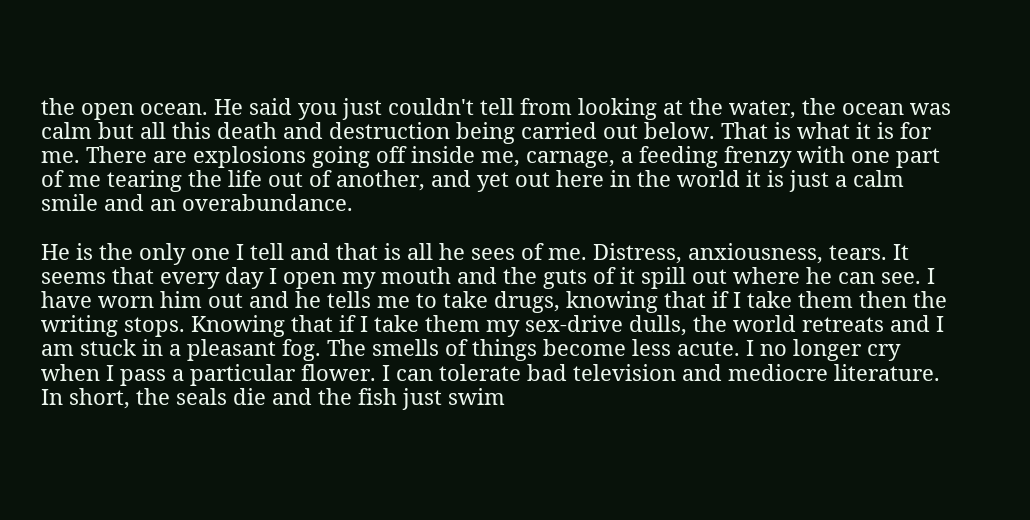the open ocean. He said you just couldn't tell from looking at the water, the ocean was calm but all this death and destruction being carried out below. That is what it is for me. There are explosions going off inside me, carnage, a feeding frenzy with one part of me tearing the life out of another, and yet out here in the world it is just a calm smile and an overabundance.

He is the only one I tell and that is all he sees of me. Distress, anxiousness, tears. It seems that every day I open my mouth and the guts of it spill out where he can see. I have worn him out and he tells me to take drugs, knowing that if I take them then the writing stops. Knowing that if I take them my sex-drive dulls, the world retreats and I am stuck in a pleasant fog. The smells of things become less acute. I no longer cry when I pass a particular flower. I can tolerate bad television and mediocre literature. In short, the seals die and the fish just swim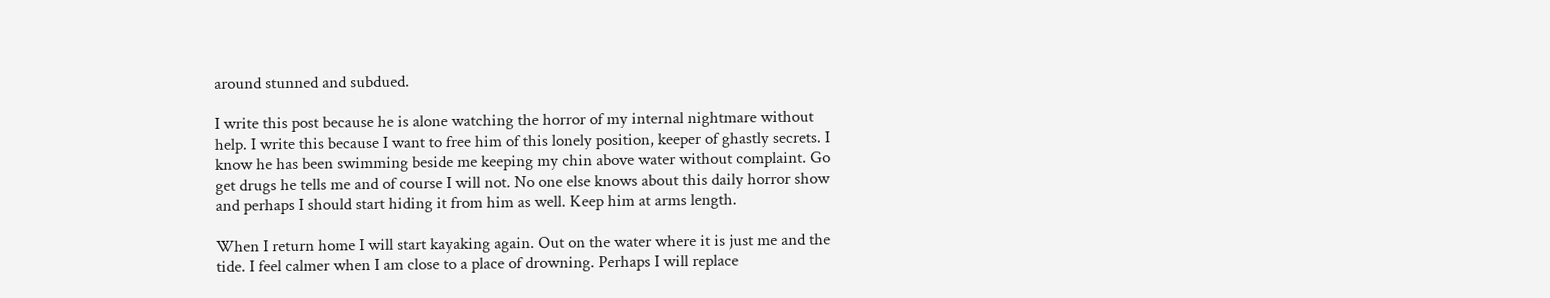around stunned and subdued.

I write this post because he is alone watching the horror of my internal nightmare without help. I write this because I want to free him of this lonely position, keeper of ghastly secrets. I know he has been swimming beside me keeping my chin above water without complaint. Go get drugs he tells me and of course I will not. No one else knows about this daily horror show and perhaps I should start hiding it from him as well. Keep him at arms length.

When I return home I will start kayaking again. Out on the water where it is just me and the tide. I feel calmer when I am close to a place of drowning. Perhaps I will replace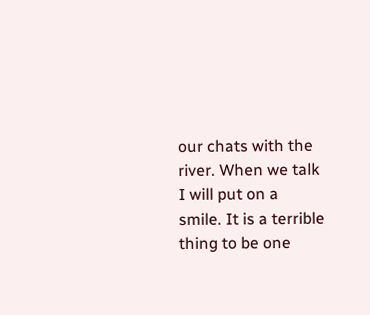our chats with the river. When we talk I will put on a smile. It is a terrible thing to be one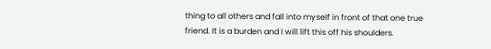thing to all others and fall into myself in front of that one true friend. It is a burden and I will lift this off his shoulders.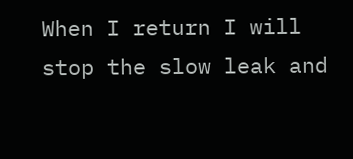When I return I will stop the slow leak and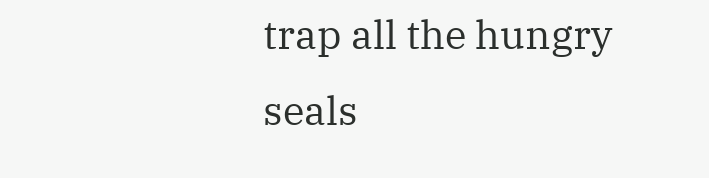trap all the hungry seals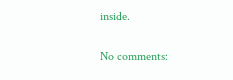inside.

No comments: